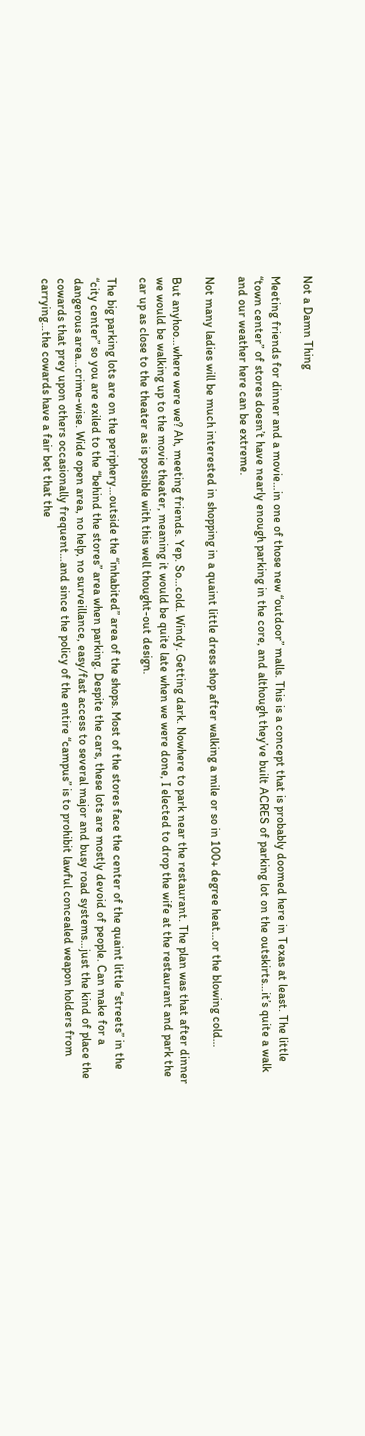Not a Damn Thing

Meeting friends for dinner and a movie…in one of those new “outdoor” malls. This is a concept that is probably doomed here in Texas at least. The little “town center” of stores doesn’t have nearly enough parking in the core, and although they’ve built ACRES of parking lot on the outskirts…it’s quite a walk and our weather here can be extreme.

Not many ladies will be much interested in shopping in a quaint little dress shop after walking a mile or so in 100+ degree heat…or the blowing cold…

But anyhoo…where were we? Ah, meeting friends. Yep. So…cold. Windy. Getting dark. Nowhere to park near the restaurant. The plan was that after dinner we would be walking up to the movie theater, meaning it would be quite late when we were done, I elected to drop the wife at the restaurant and park the car up as close to the theater as is possible with this well thought-out design.

The big parking lots are on the periphery…outside the “inhabited” area of the shops. Most of the stores face the center of the quaint little “streets” in the “city center” so you are exiled to the “behind the stores” area when parking. Despite the cars, these lots are mostly devoid of people. Can make for a dangerous area…crime-wise. Wide open area, no help, no surveillance, easy/fast access to several major and busy road systems…just the kind of place the cowards that prey upon others occasionally frequent…and since the policy of the entire “campus” is to prohibit lawful concealed weapon holders from carrying…the cowards have a fair bet that the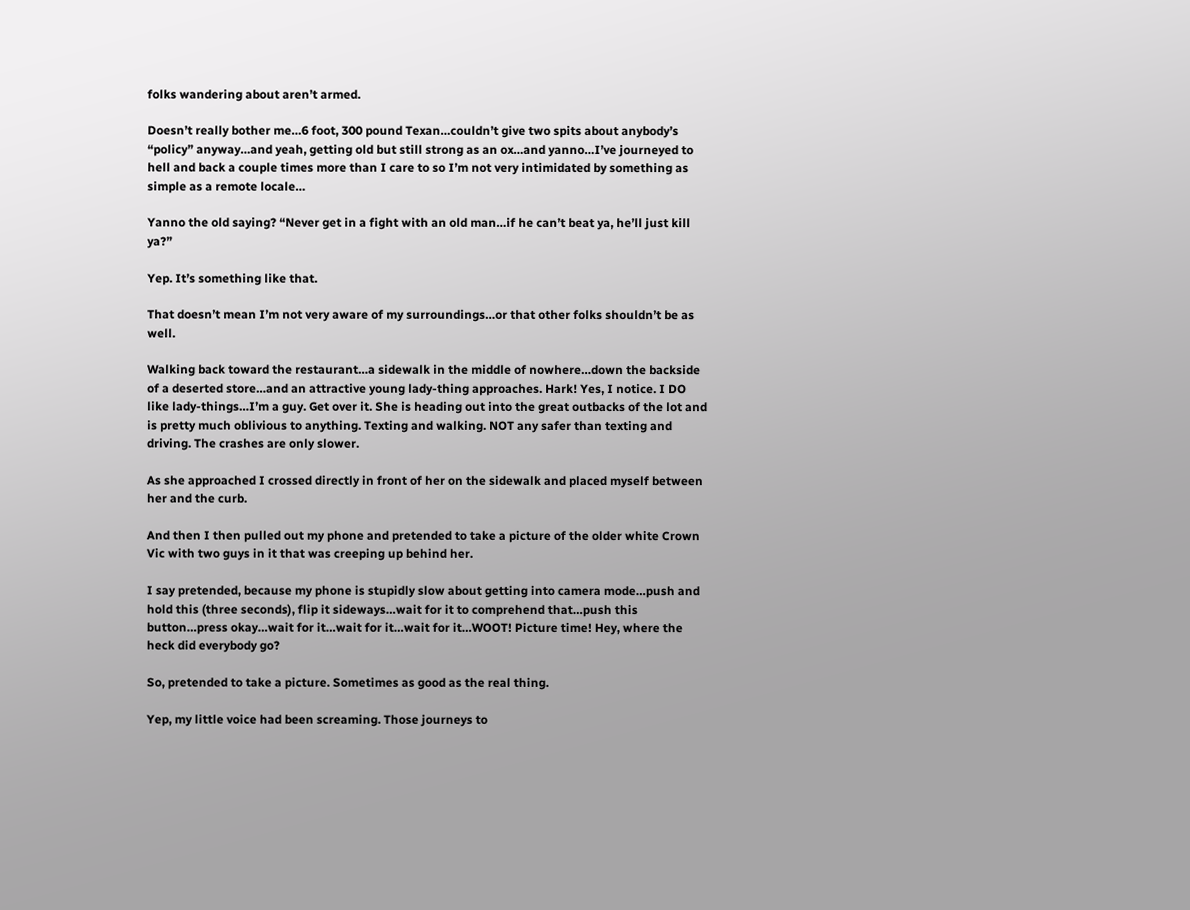folks wandering about aren’t armed.

Doesn’t really bother me…6 foot, 300 pound Texan…couldn’t give two spits about anybody’s “policy” anyway…and yeah, getting old but still strong as an ox…and yanno…I’ve journeyed to hell and back a couple times more than I care to so I’m not very intimidated by something as simple as a remote locale…

Yanno the old saying? “Never get in a fight with an old man…if he can’t beat ya, he’ll just kill ya?”

Yep. It’s something like that.

That doesn’t mean I’m not very aware of my surroundings…or that other folks shouldn’t be as well.

Walking back toward the restaurant…a sidewalk in the middle of nowhere…down the backside of a deserted store…and an attractive young lady-thing approaches. Hark! Yes, I notice. I DO like lady-things…I’m a guy. Get over it. She is heading out into the great outbacks of the lot and is pretty much oblivious to anything. Texting and walking. NOT any safer than texting and driving. The crashes are only slower.

As she approached I crossed directly in front of her on the sidewalk and placed myself between her and the curb.

And then I then pulled out my phone and pretended to take a picture of the older white Crown Vic with two guys in it that was creeping up behind her.

I say pretended, because my phone is stupidly slow about getting into camera mode…push and hold this (three seconds), flip it sideways…wait for it to comprehend that…push this button…press okay…wait for it…wait for it…wait for it…WOOT! Picture time! Hey, where the heck did everybody go?

So, pretended to take a picture. Sometimes as good as the real thing.

Yep, my little voice had been screaming. Those journeys to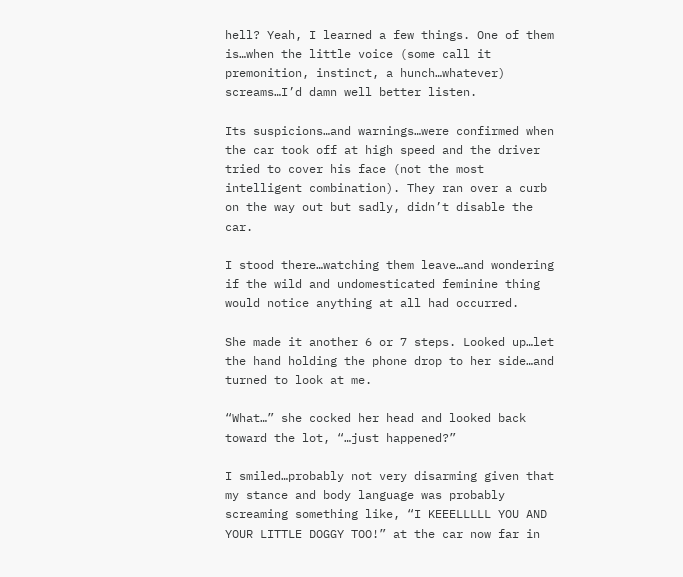hell? Yeah, I learned a few things. One of them is…when the little voice (some call it premonition, instinct, a hunch…whatever) screams…I’d damn well better listen.

Its suspicions…and warnings…were confirmed when the car took off at high speed and the driver tried to cover his face (not the most intelligent combination). They ran over a curb on the way out but sadly, didn’t disable the car.

I stood there…watching them leave…and wondering if the wild and undomesticated feminine thing would notice anything at all had occurred.

She made it another 6 or 7 steps. Looked up…let the hand holding the phone drop to her side…and turned to look at me.

“What…” she cocked her head and looked back toward the lot, “…just happened?”

I smiled…probably not very disarming given that my stance and body language was probably screaming something like, “I KEEELLLLL YOU AND YOUR LITTLE DOGGY TOO!” at the car now far in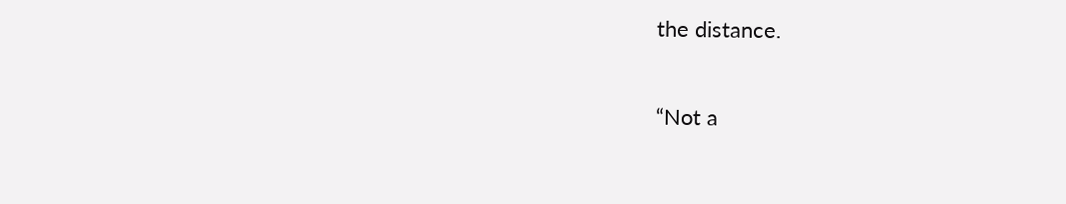the distance.

“Not a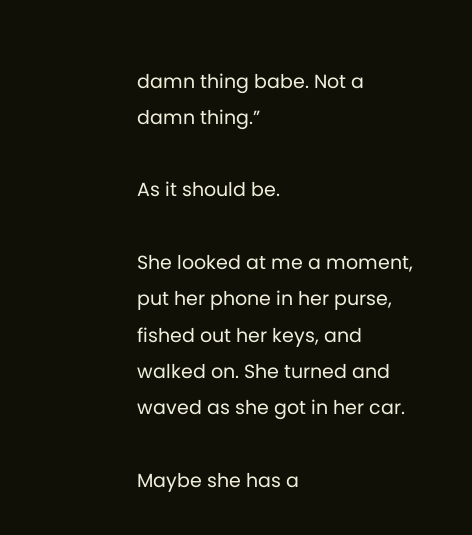damn thing babe. Not a damn thing.”

As it should be.

She looked at me a moment, put her phone in her purse, fished out her keys, and walked on. She turned and waved as she got in her car.

Maybe she has a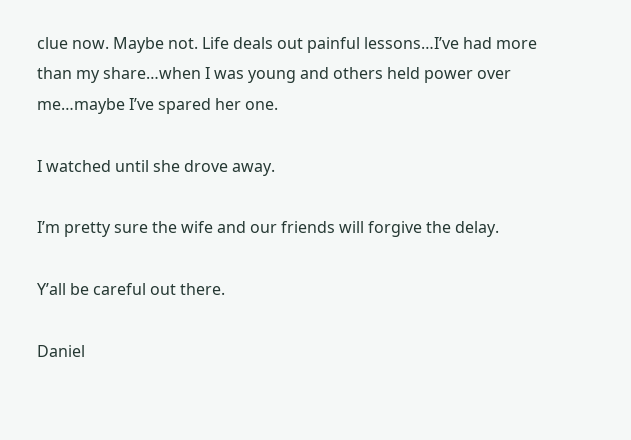clue now. Maybe not. Life deals out painful lessons…I’ve had more than my share…when I was young and others held power over me…maybe I’ve spared her one.

I watched until she drove away.

I’m pretty sure the wife and our friends will forgive the delay.

Y’all be careful out there.

Daniel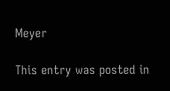Meyer

This entry was posted in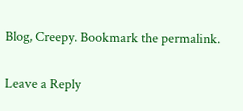Blog, Creepy. Bookmark the permalink.

Leave a Reply